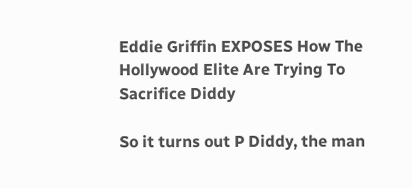Eddie Griffin EXPOSES How The Hollywood Elite Are Trying To Sacrifice Diddy

So it turns out P Diddy, the man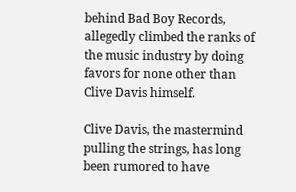behind Bad Boy Records, allegedly climbed the ranks of the music industry by doing favors for none other than Clive Davis himself.

Clive Davis, the mastermind pulling the strings, has long been rumored to have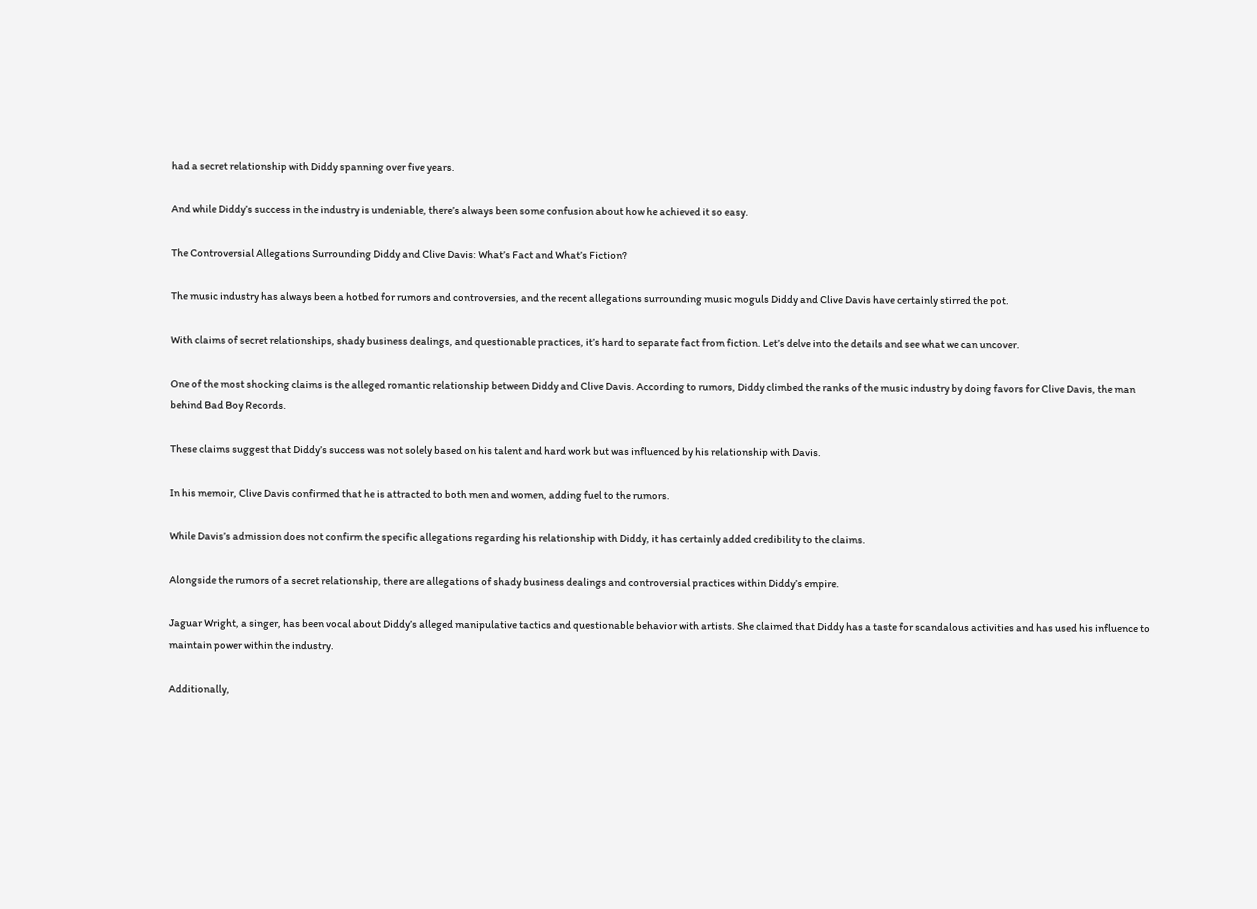had a secret relationship with Diddy spanning over five years.

And while Diddy’s success in the industry is undeniable, there’s always been some confusion about how he achieved it so easy.

The Controversial Allegations Surrounding Diddy and Clive Davis: What’s Fact and What’s Fiction?

The music industry has always been a hotbed for rumors and controversies, and the recent allegations surrounding music moguls Diddy and Clive Davis have certainly stirred the pot.

With claims of secret relationships, shady business dealings, and questionable practices, it’s hard to separate fact from fiction. Let’s delve into the details and see what we can uncover.

One of the most shocking claims is the alleged romantic relationship between Diddy and Clive Davis. According to rumors, Diddy climbed the ranks of the music industry by doing favors for Clive Davis, the man behind Bad Boy Records.

These claims suggest that Diddy’s success was not solely based on his talent and hard work but was influenced by his relationship with Davis.

In his memoir, Clive Davis confirmed that he is attracted to both men and women, adding fuel to the rumors.

While Davis’s admission does not confirm the specific allegations regarding his relationship with Diddy, it has certainly added credibility to the claims.

Alongside the rumors of a secret relationship, there are allegations of shady business dealings and controversial practices within Diddy’s empire.

Jaguar Wright, a singer, has been vocal about Diddy’s alleged manipulative tactics and questionable behavior with artists. She claimed that Diddy has a taste for scandalous activities and has used his influence to maintain power within the industry.

Additionally,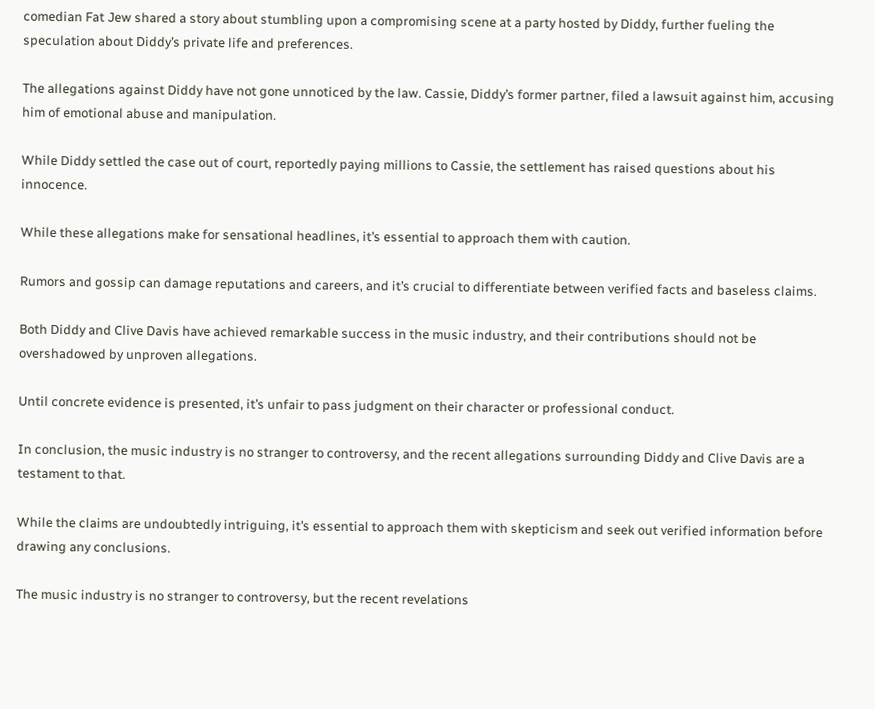comedian Fat Jew shared a story about stumbling upon a compromising scene at a party hosted by Diddy, further fueling the speculation about Diddy’s private life and preferences.

The allegations against Diddy have not gone unnoticed by the law. Cassie, Diddy’s former partner, filed a lawsuit against him, accusing him of emotional abuse and manipulation.

While Diddy settled the case out of court, reportedly paying millions to Cassie, the settlement has raised questions about his innocence.

While these allegations make for sensational headlines, it’s essential to approach them with caution.

Rumors and gossip can damage reputations and careers, and it’s crucial to differentiate between verified facts and baseless claims.

Both Diddy and Clive Davis have achieved remarkable success in the music industry, and their contributions should not be overshadowed by unproven allegations.

Until concrete evidence is presented, it’s unfair to pass judgment on their character or professional conduct.

In conclusion, the music industry is no stranger to controversy, and the recent allegations surrounding Diddy and Clive Davis are a testament to that.

While the claims are undoubtedly intriguing, it’s essential to approach them with skepticism and seek out verified information before drawing any conclusions.

The music industry is no stranger to controversy, but the recent revelations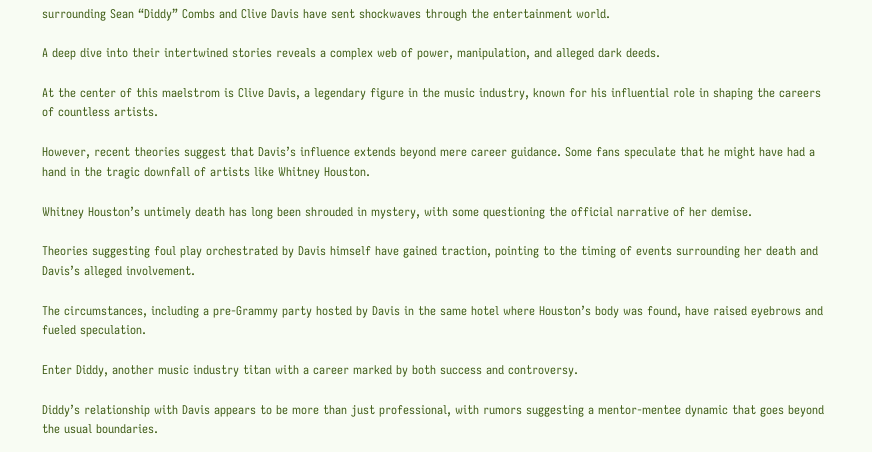surrounding Sean “Diddy” Combs and Clive Davis have sent shockwaves through the entertainment world.

A deep dive into their intertwined stories reveals a complex web of power, manipulation, and alleged dark deeds.

At the center of this maelstrom is Clive Davis, a legendary figure in the music industry, known for his influential role in shaping the careers of countless artists.

However, recent theories suggest that Davis’s influence extends beyond mere career guidance. Some fans speculate that he might have had a hand in the tragic downfall of artists like Whitney Houston.

Whitney Houston’s untimely death has long been shrouded in mystery, with some questioning the official narrative of her demise.

Theories suggesting foul play orchestrated by Davis himself have gained traction, pointing to the timing of events surrounding her death and Davis’s alleged involvement.

The circumstances, including a pre-Grammy party hosted by Davis in the same hotel where Houston’s body was found, have raised eyebrows and fueled speculation.

Enter Diddy, another music industry titan with a career marked by both success and controversy.

Diddy’s relationship with Davis appears to be more than just professional, with rumors suggesting a mentor-mentee dynamic that goes beyond the usual boundaries.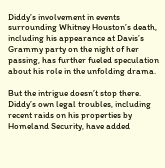Diddy’s involvement in events surrounding Whitney Houston’s death, including his appearance at Davis’s Grammy party on the night of her passing, has further fueled speculation about his role in the unfolding drama.

But the intrigue doesn’t stop there. Diddy’s own legal troubles, including recent raids on his properties by Homeland Security, have added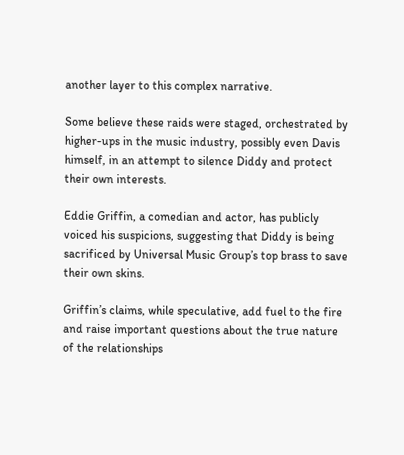another layer to this complex narrative.

Some believe these raids were staged, orchestrated by higher-ups in the music industry, possibly even Davis himself, in an attempt to silence Diddy and protect their own interests.

Eddie Griffin, a comedian and actor, has publicly voiced his suspicions, suggesting that Diddy is being sacrificed by Universal Music Group’s top brass to save their own skins.

Griffin’s claims, while speculative, add fuel to the fire and raise important questions about the true nature of the relationships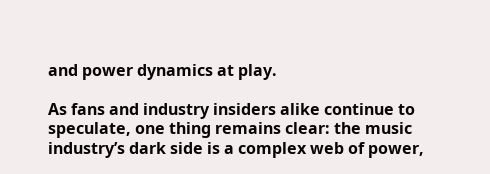and power dynamics at play.

As fans and industry insiders alike continue to speculate, one thing remains clear: the music industry’s dark side is a complex web of power,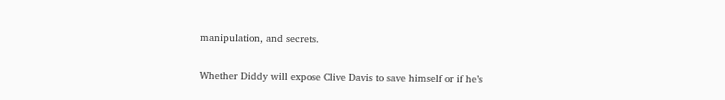manipulation, and secrets.

Whether Diddy will expose Clive Davis to save himself or if he’s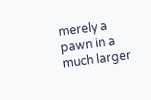merely a pawn in a much larger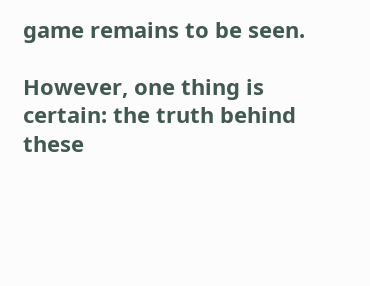game remains to be seen.

However, one thing is certain: the truth behind these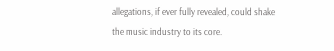allegations, if ever fully revealed, could shake the music industry to its core.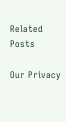Related Posts

Our Privacy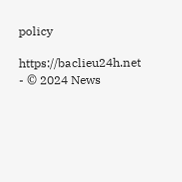policy

https://baclieu24h.net - © 2024 News